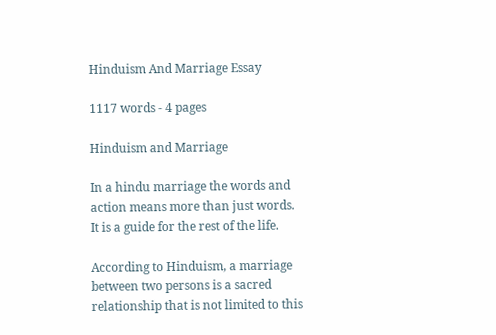Hinduism And Marriage Essay

1117 words - 4 pages

Hinduism and Marriage

In a hindu marriage the words and action means more than just words.
It is a guide for the rest of the life.

According to Hinduism, a marriage between two persons is a sacred
relationship that is not limited to this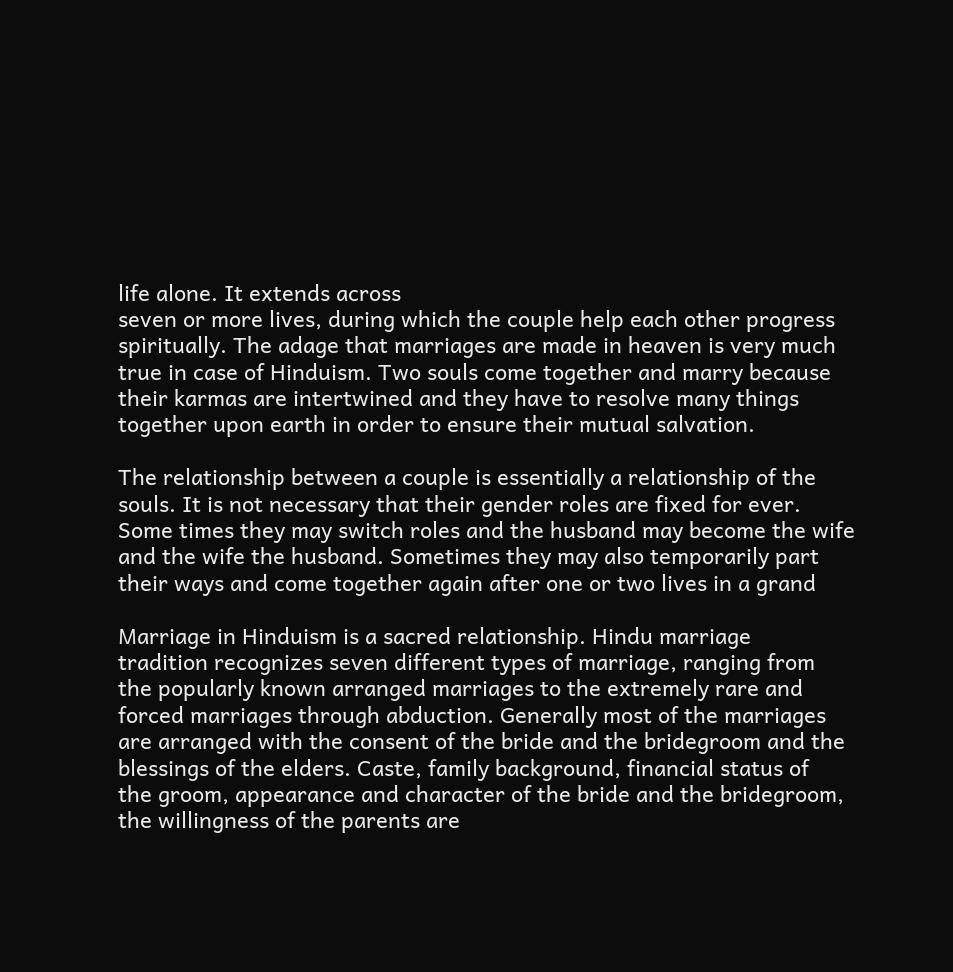life alone. It extends across
seven or more lives, during which the couple help each other progress
spiritually. The adage that marriages are made in heaven is very much
true in case of Hinduism. Two souls come together and marry because
their karmas are intertwined and they have to resolve many things
together upon earth in order to ensure their mutual salvation.

The relationship between a couple is essentially a relationship of the
souls. It is not necessary that their gender roles are fixed for ever.
Some times they may switch roles and the husband may become the wife
and the wife the husband. Sometimes they may also temporarily part
their ways and come together again after one or two lives in a grand

Marriage in Hinduism is a sacred relationship. Hindu marriage
tradition recognizes seven different types of marriage, ranging from
the popularly known arranged marriages to the extremely rare and
forced marriages through abduction. Generally most of the marriages
are arranged with the consent of the bride and the bridegroom and the
blessings of the elders. Caste, family background, financial status of
the groom, appearance and character of the bride and the bridegroom,
the willingness of the parents are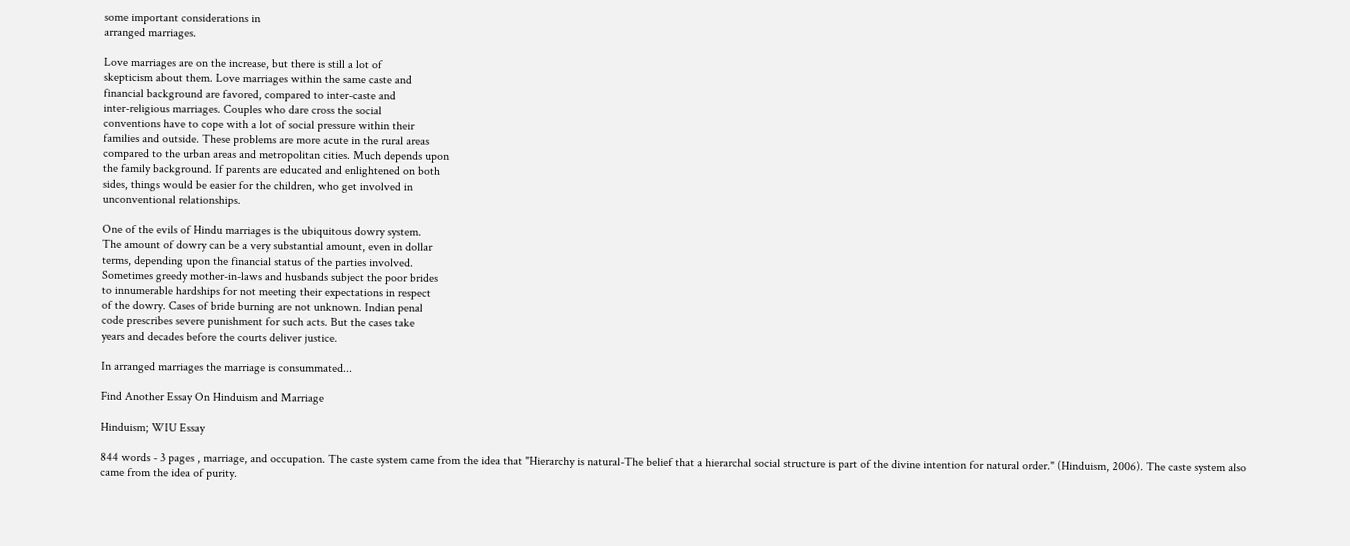some important considerations in
arranged marriages.

Love marriages are on the increase, but there is still a lot of
skepticism about them. Love marriages within the same caste and
financial background are favored, compared to inter-caste and
inter-religious marriages. Couples who dare cross the social
conventions have to cope with a lot of social pressure within their
families and outside. These problems are more acute in the rural areas
compared to the urban areas and metropolitan cities. Much depends upon
the family background. If parents are educated and enlightened on both
sides, things would be easier for the children, who get involved in
unconventional relationships.

One of the evils of Hindu marriages is the ubiquitous dowry system.
The amount of dowry can be a very substantial amount, even in dollar
terms, depending upon the financial status of the parties involved.
Sometimes greedy mother-in-laws and husbands subject the poor brides
to innumerable hardships for not meeting their expectations in respect
of the dowry. Cases of bride burning are not unknown. Indian penal
code prescribes severe punishment for such acts. But the cases take
years and decades before the courts deliver justice.

In arranged marriages the marriage is consummated...

Find Another Essay On Hinduism and Marriage

Hinduism; WIU Essay

844 words - 3 pages , marriage, and occupation. The caste system came from the idea that "Hierarchy is natural-The belief that a hierarchal social structure is part of the divine intention for natural order." (Hinduism, 2006). The caste system also came from the idea of purity.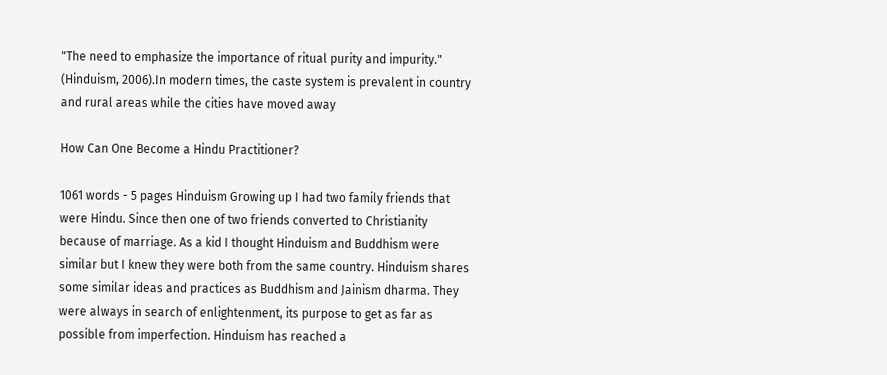"The need to emphasize the importance of ritual purity and impurity." (Hinduism, 2006).In modern times, the caste system is prevalent in country and rural areas while the cities have moved away

How Can One Become a Hindu Practitioner?

1061 words - 5 pages Hinduism Growing up I had two family friends that were Hindu. Since then one of two friends converted to Christianity because of marriage. As a kid I thought Hinduism and Buddhism were similar but I knew they were both from the same country. Hinduism shares some similar ideas and practices as Buddhism and Jainism dharma. They were always in search of enlightenment, its purpose to get as far as possible from imperfection. Hinduism has reached a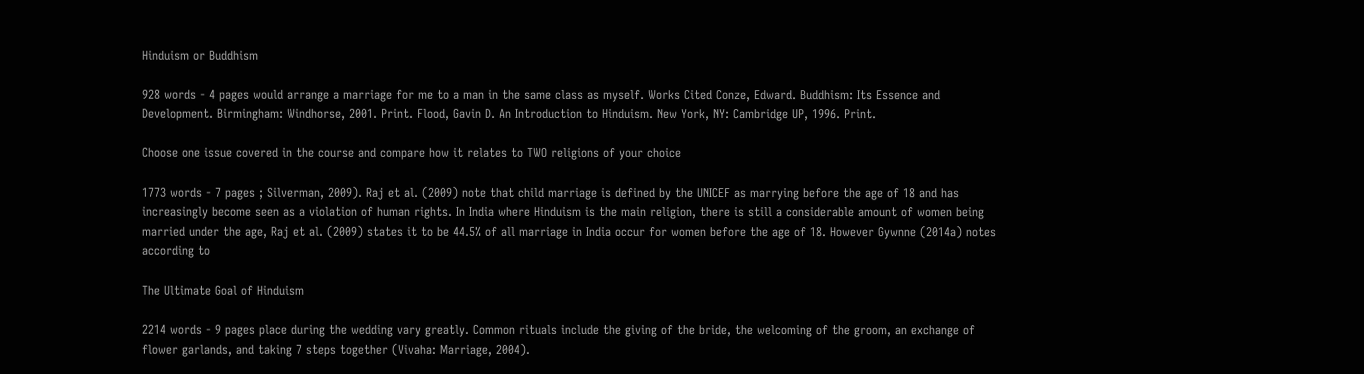Hinduism or Buddhism

928 words - 4 pages would arrange a marriage for me to a man in the same class as myself. Works Cited Conze, Edward. Buddhism: Its Essence and Development. Birmingham: Windhorse, 2001. Print. Flood, Gavin D. An Introduction to Hinduism. New York, NY: Cambridge UP, 1996. Print.

Choose one issue covered in the course and compare how it relates to TWO religions of your choice

1773 words - 7 pages ; Silverman, 2009). Raj et al. (2009) note that child marriage is defined by the UNICEF as marrying before the age of 18 and has increasingly become seen as a violation of human rights. In India where Hinduism is the main religion, there is still a considerable amount of women being married under the age, Raj et al. (2009) states it to be 44.5% of all marriage in India occur for women before the age of 18. However Gywnne (2014a) notes according to

The Ultimate Goal of Hinduism

2214 words - 9 pages place during the wedding vary greatly. Common rituals include the giving of the bride, the welcoming of the groom, an exchange of flower garlands, and taking 7 steps together (Vivaha: Marriage, 2004).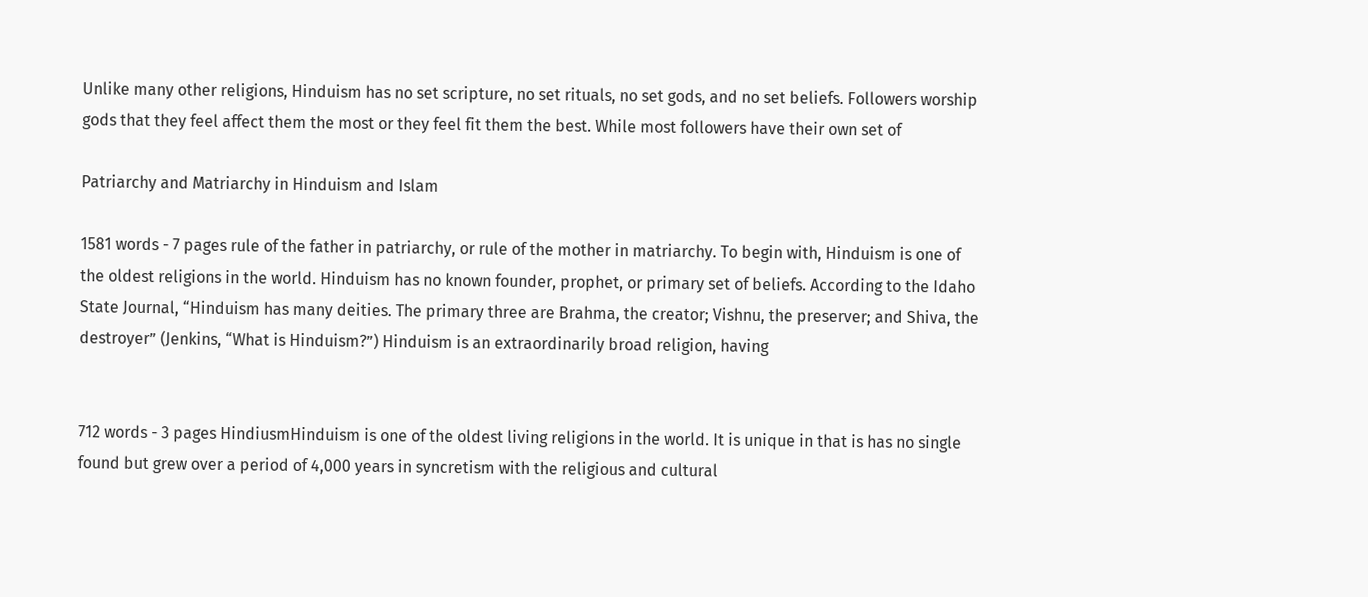Unlike many other religions, Hinduism has no set scripture, no set rituals, no set gods, and no set beliefs. Followers worship gods that they feel affect them the most or they feel fit them the best. While most followers have their own set of

Patriarchy and Matriarchy in Hinduism and Islam

1581 words - 7 pages rule of the father in patriarchy, or rule of the mother in matriarchy. To begin with, Hinduism is one of the oldest religions in the world. Hinduism has no known founder, prophet, or primary set of beliefs. According to the Idaho State Journal, “Hinduism has many deities. The primary three are Brahma, the creator; Vishnu, the preserver; and Shiva, the destroyer” (Jenkins, “What is Hinduism?”) Hinduism is an extraordinarily broad religion, having


712 words - 3 pages HindiusmHinduism is one of the oldest living religions in the world. It is unique in that is has no single found but grew over a period of 4,000 years in syncretism with the religious and cultural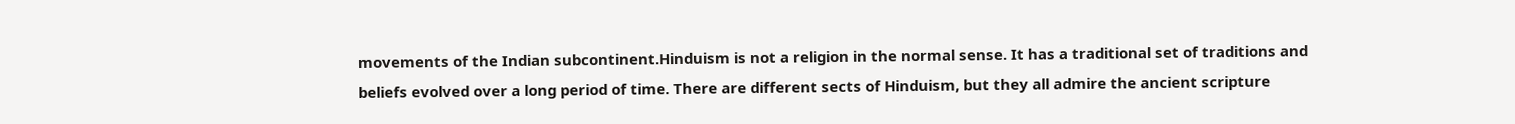movements of the Indian subcontinent.Hinduism is not a religion in the normal sense. It has a traditional set of traditions and beliefs evolved over a long period of time. There are different sects of Hinduism, but they all admire the ancient scripture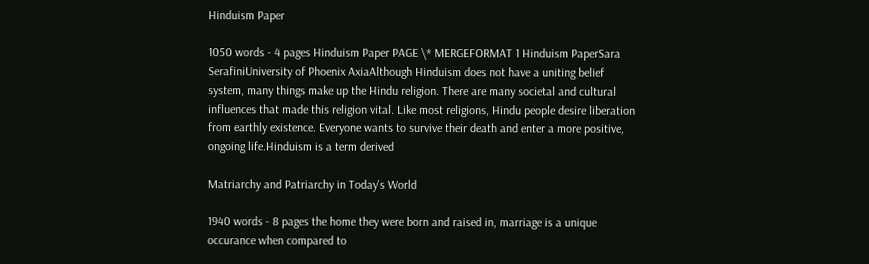Hinduism Paper

1050 words - 4 pages Hinduism Paper PAGE \* MERGEFORMAT 1 Hinduism PaperSara SerafiniUniversity of Phoenix AxiaAlthough Hinduism does not have a uniting belief system, many things make up the Hindu religion. There are many societal and cultural influences that made this religion vital. Like most religions, Hindu people desire liberation from earthly existence. Everyone wants to survive their death and enter a more positive, ongoing life.Hinduism is a term derived

Matriarchy and Patriarchy in Today's World

1940 words - 8 pages the home they were born and raised in, marriage is a unique occurance when compared to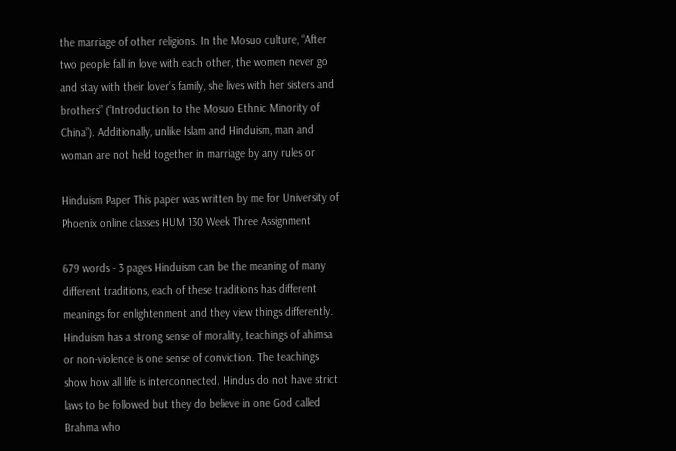the marriage of other religions. In the Mosuo culture, “After two people fall in love with each other, the women never go and stay with their lover’s family, she lives with her sisters and brothers” (“Introduction to the Mosuo Ethnic Minority of China”). Additionally, unlike Islam and Hinduism, man and woman are not held together in marriage by any rules or

Hinduism Paper This paper was written by me for University of Phoenix online classes HUM 130 Week Three Assignment

679 words - 3 pages Hinduism can be the meaning of many different traditions, each of these traditions has different meanings for enlightenment and they view things differently. Hinduism has a strong sense of morality, teachings of ahimsa or non-violence is one sense of conviction. The teachings show how all life is interconnected. Hindus do not have strict laws to be followed but they do believe in one God called Brahma who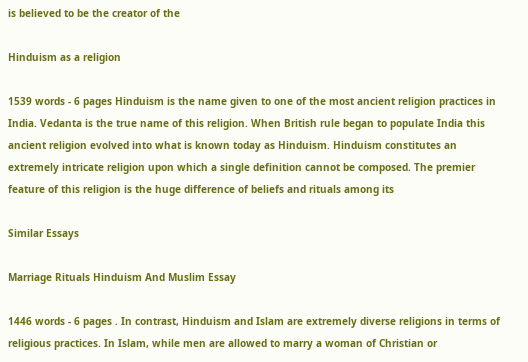is believed to be the creator of the

Hinduism as a religion

1539 words - 6 pages Hinduism is the name given to one of the most ancient religion practices in India. Vedanta is the true name of this religion. When British rule began to populate India this ancient religion evolved into what is known today as Hinduism. Hinduism constitutes an extremely intricate religion upon which a single definition cannot be composed. The premier feature of this religion is the huge difference of beliefs and rituals among its

Similar Essays

Marriage Rituals Hinduism And Muslim Essay

1446 words - 6 pages . In contrast, Hinduism and Islam are extremely diverse religions in terms of religious practices. In Islam, while men are allowed to marry a woman of Christian or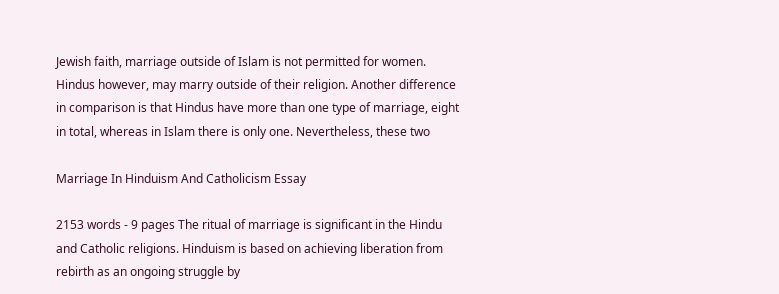Jewish faith, marriage outside of Islam is not permitted for women. Hindus however, may marry outside of their religion. Another difference in comparison is that Hindus have more than one type of marriage, eight in total, whereas in Islam there is only one. Nevertheless, these two

Marriage In Hinduism And Catholicism Essay

2153 words - 9 pages The ritual of marriage is significant in the Hindu and Catholic religions. Hinduism is based on achieving liberation from rebirth as an ongoing struggle by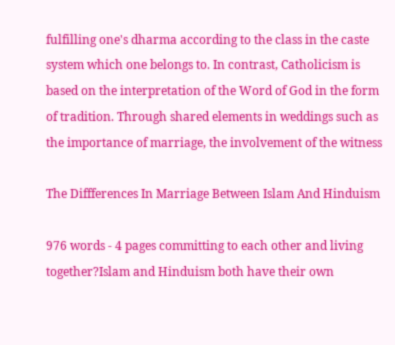fulfilling one's dharma according to the class in the caste system which one belongs to. In contrast, Catholicism is based on the interpretation of the Word of God in the form of tradition. Through shared elements in weddings such as the importance of marriage, the involvement of the witness

The Diffferences In Marriage Between Islam And Hinduism

976 words - 4 pages committing to each other and living together?Islam and Hinduism both have their own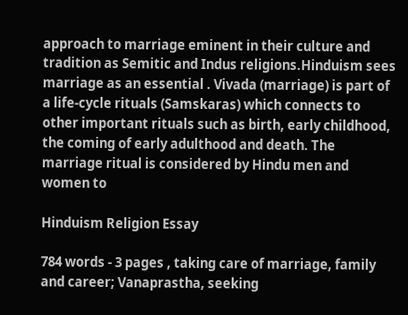approach to marriage eminent in their culture and tradition as Semitic and Indus religions.Hinduism sees marriage as an essential . Vivada (marriage) is part of a life-cycle rituals (Samskaras) which connects to other important rituals such as birth, early childhood, the coming of early adulthood and death. The marriage ritual is considered by Hindu men and women to

Hinduism Religion Essay

784 words - 3 pages , taking care of marriage, family and career; Vanaprastha, seeking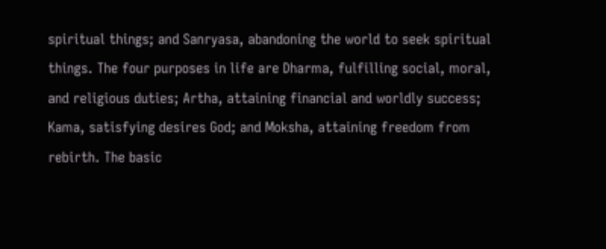spiritual things; and Sanryasa, abandoning the world to seek spiritual things. The four purposes in life are Dharma, fulfilling social, moral, and religious duties; Artha, attaining financial and worldly success; Kama, satisfying desires God; and Moksha, attaining freedom from rebirth. The basic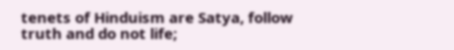tenets of Hinduism are Satya, follow truth and do not life;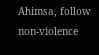Ahimsa, follow non-violence